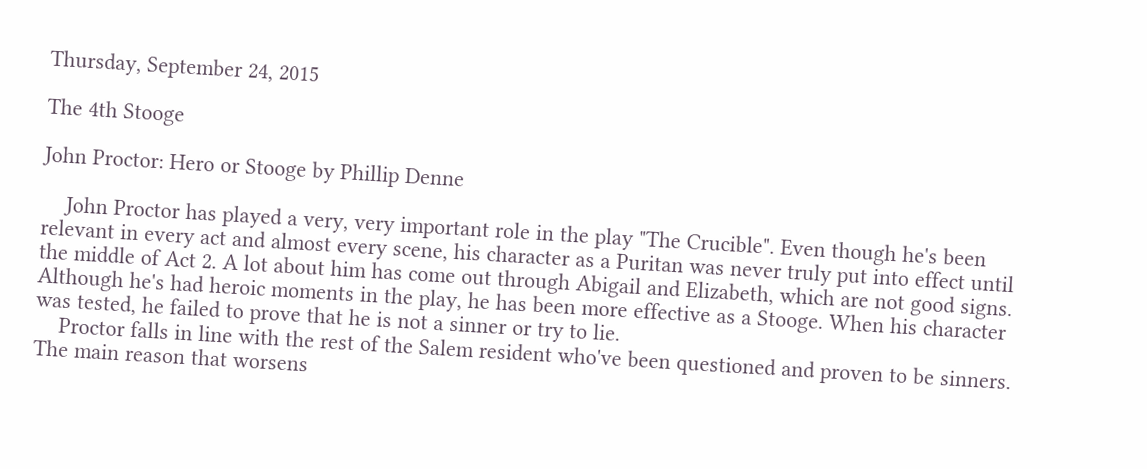Thursday, September 24, 2015

The 4th Stooge

John Proctor: Hero or Stooge by Phillip Denne

    John Proctor has played a very, very important role in the play "The Crucible". Even though he's been relevant in every act and almost every scene, his character as a Puritan was never truly put into effect until the middle of Act 2. A lot about him has come out through Abigail and Elizabeth, which are not good signs. Although he's had heroic moments in the play, he has been more effective as a Stooge. When his character was tested, he failed to prove that he is not a sinner or try to lie.
    Proctor falls in line with the rest of the Salem resident who've been questioned and proven to be sinners. The main reason that worsens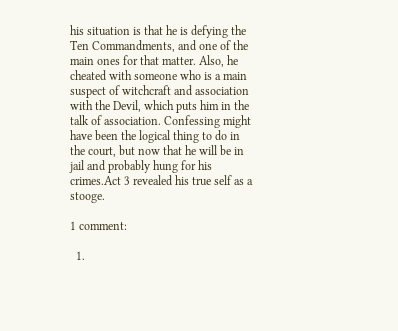his situation is that he is defying the Ten Commandments, and one of the main ones for that matter. Also, he cheated with someone who is a main suspect of witchcraft and association with the Devil, which puts him in the talk of association. Confessing might have been the logical thing to do in the court, but now that he will be in jail and probably hung for his crimes.Act 3 revealed his true self as a stooge.

1 comment:

  1.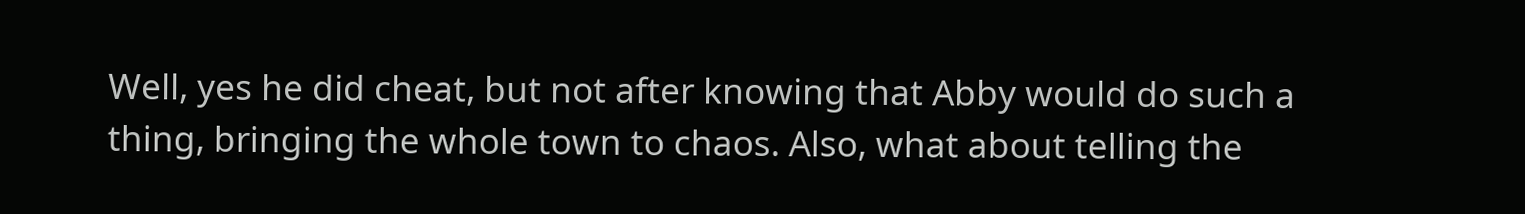Well, yes he did cheat, but not after knowing that Abby would do such a thing, bringing the whole town to chaos. Also, what about telling the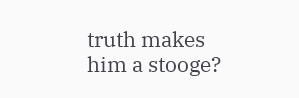truth makes him a stooge?